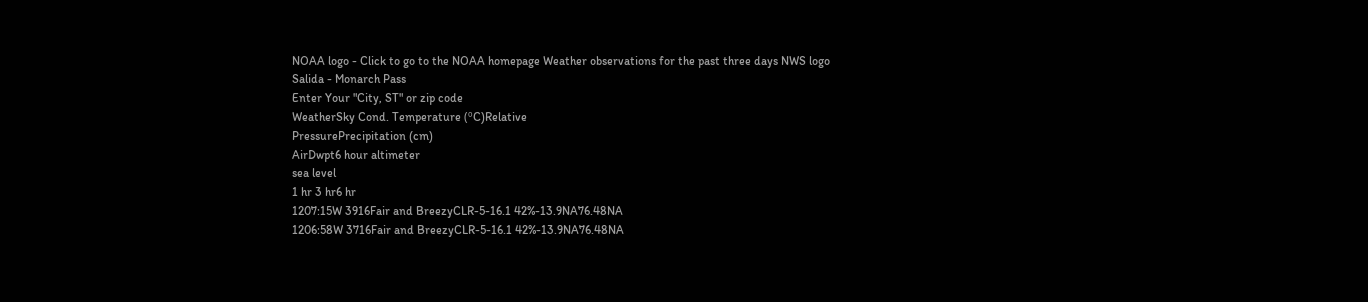NOAA logo - Click to go to the NOAA homepage Weather observations for the past three days NWS logo
Salida - Monarch Pass
Enter Your "City, ST" or zip code
WeatherSky Cond. Temperature (ºC)Relative
PressurePrecipitation (cm)
AirDwpt6 hour altimeter
sea level
1 hr 3 hr6 hr
1207:15W 3916Fair and BreezyCLR-5-16.1 42%-13.9NA76.48NA
1206:58W 3716Fair and BreezyCLR-5-16.1 42%-13.9NA76.48NA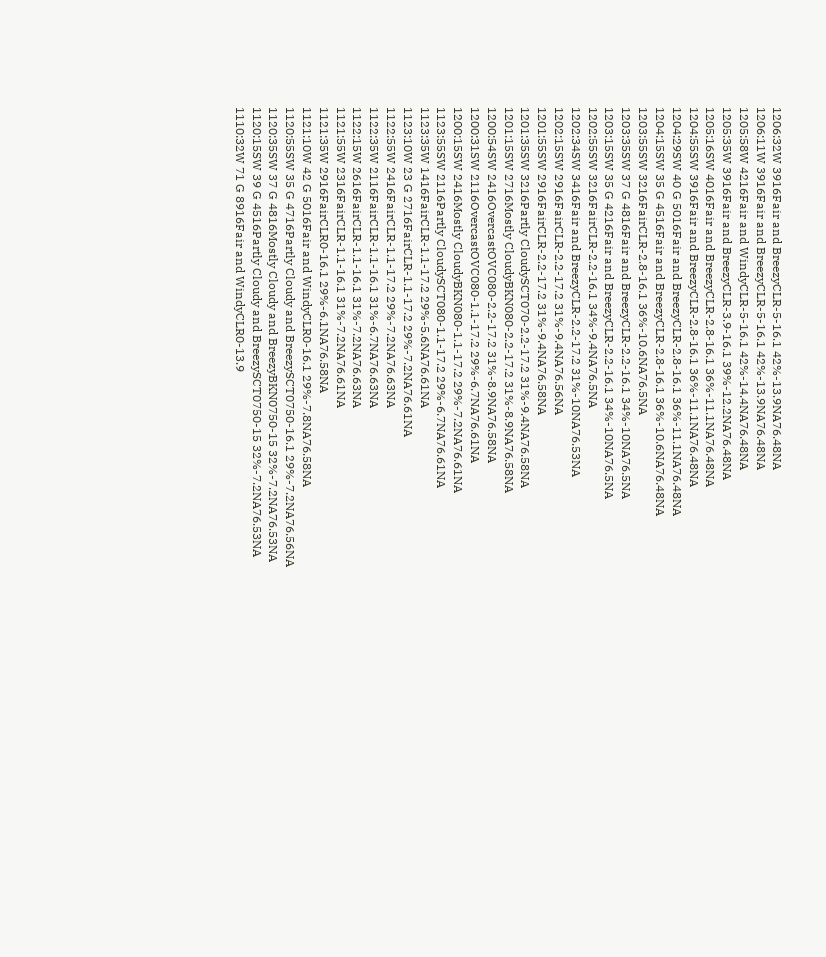1206:32W 3916Fair and BreezyCLR-5-16.1 42%-13.9NA76.48NA
1206:11W 3916Fair and BreezyCLR-5-16.1 42%-13.9NA76.48NA
1205:58W 4216Fair and WindyCLR-5-16.1 42%-14.4NA76.48NA
1205:35W 3916Fair and BreezyCLR-3.9-16.1 39%-12.2NA76.48NA
1205:16SW 4016Fair and BreezyCLR-2.8-16.1 36%-11.1NA76.48NA
1204:55SW 3916Fair and BreezyCLR-2.8-16.1 36%-11.1NA76.48NA
1204:29SW 40 G 5016Fair and BreezyCLR-2.8-16.1 36%-11.1NA76.48NA
1204:15SW 35 G 4516Fair and BreezyCLR-2.8-16.1 36%-10.6NA76.48NA
1203:55SW 3216FairCLR-2.8-16.1 36%-10.6NA76.5NA
1203:35SW 37 G 4816Fair and BreezyCLR-2.2-16.1 34%-10NA76.5NA
1203:15SW 35 G 4216Fair and BreezyCLR-2.2-16.1 34%-10NA76.5NA
1202:55SW 3216FairCLR-2.2-16.1 34%-9.4NA76.5NA
1202:34SW 3416Fair and BreezyCLR-2.2-17.2 31%-10NA76.53NA
1202:15SW 2916FairCLR-2.2-17.2 31%-9.4NA76.56NA
1201:55SW 2916FairCLR-2.2-17.2 31%-9.4NA76.58NA
1201:35SW 3216Partly CloudySCT070-2.2-17.2 31%-9.4NA76.58NA
1201:15SW 2716Mostly CloudyBKN080-2.2-17.2 31%-8.9NA76.58NA
1200:54SW 2416OvercastOVC080-2.2-17.2 31%-8.9NA76.58NA
1200:31SW 2116OvercastOVC080-1.1-17.2 29%-6.7NA76.61NA
1200:15SW 2416Mostly CloudyBKN080-1.1-17.2 29%-7.2NA76.61NA
1123:55SW 2116Partly CloudySCT080-1.1-17.2 29%-6.7NA76.61NA
1123:35W 1416FairCLR-1.1-17.2 29%-5.6NA76.61NA
1123:10W 23 G 2716FairCLR-1.1-17.2 29%-7.2NA76.61NA
1122:55W 2416FairCLR-1.1-17.2 29%-7.2NA76.63NA
1122:35W 2116FairCLR-1.1-16.1 31%-6.7NA76.63NA
1122:15W 2616FairCLR-1.1-16.1 31%-7.2NA76.63NA
1121:55W 2316FairCLR-1.1-16.1 31%-7.2NA76.61NA
1121:35W 2916FairCLR0-16.1 29%-6.1NA76.58NA
1121:10W 42 G 5016Fair and WindyCLR0-16.1 29%-7.8NA76.58NA
1120:55SW 35 G 4716Partly Cloudy and BreezySCT0750-16.1 29%-7.2NA76.56NA
1120:35SW 37 G 4816Mostly Cloudy and BreezyBKN0750-15 32%-7.2NA76.53NA
1120:15SW 39 G 4516Partly Cloudy and BreezySCT0750-15 32%-7.2NA76.53NA
1110:32W 71 G 8916Fair and WindyCLR0-13.9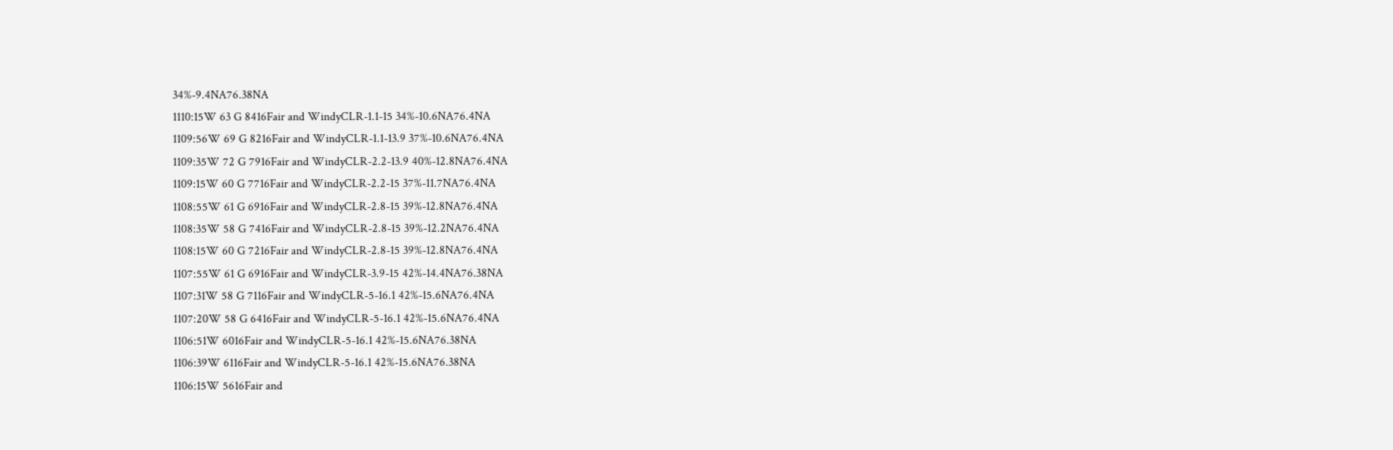34%-9.4NA76.38NA
1110:15W 63 G 8416Fair and WindyCLR-1.1-15 34%-10.6NA76.4NA
1109:56W 69 G 8216Fair and WindyCLR-1.1-13.9 37%-10.6NA76.4NA
1109:35W 72 G 7916Fair and WindyCLR-2.2-13.9 40%-12.8NA76.4NA
1109:15W 60 G 7716Fair and WindyCLR-2.2-15 37%-11.7NA76.4NA
1108:55W 61 G 6916Fair and WindyCLR-2.8-15 39%-12.8NA76.4NA
1108:35W 58 G 7416Fair and WindyCLR-2.8-15 39%-12.2NA76.4NA
1108:15W 60 G 7216Fair and WindyCLR-2.8-15 39%-12.8NA76.4NA
1107:55W 61 G 6916Fair and WindyCLR-3.9-15 42%-14.4NA76.38NA
1107:31W 58 G 7116Fair and WindyCLR-5-16.1 42%-15.6NA76.4NA
1107:20W 58 G 6416Fair and WindyCLR-5-16.1 42%-15.6NA76.4NA
1106:51W 6016Fair and WindyCLR-5-16.1 42%-15.6NA76.38NA
1106:39W 6116Fair and WindyCLR-5-16.1 42%-15.6NA76.38NA
1106:15W 5616Fair and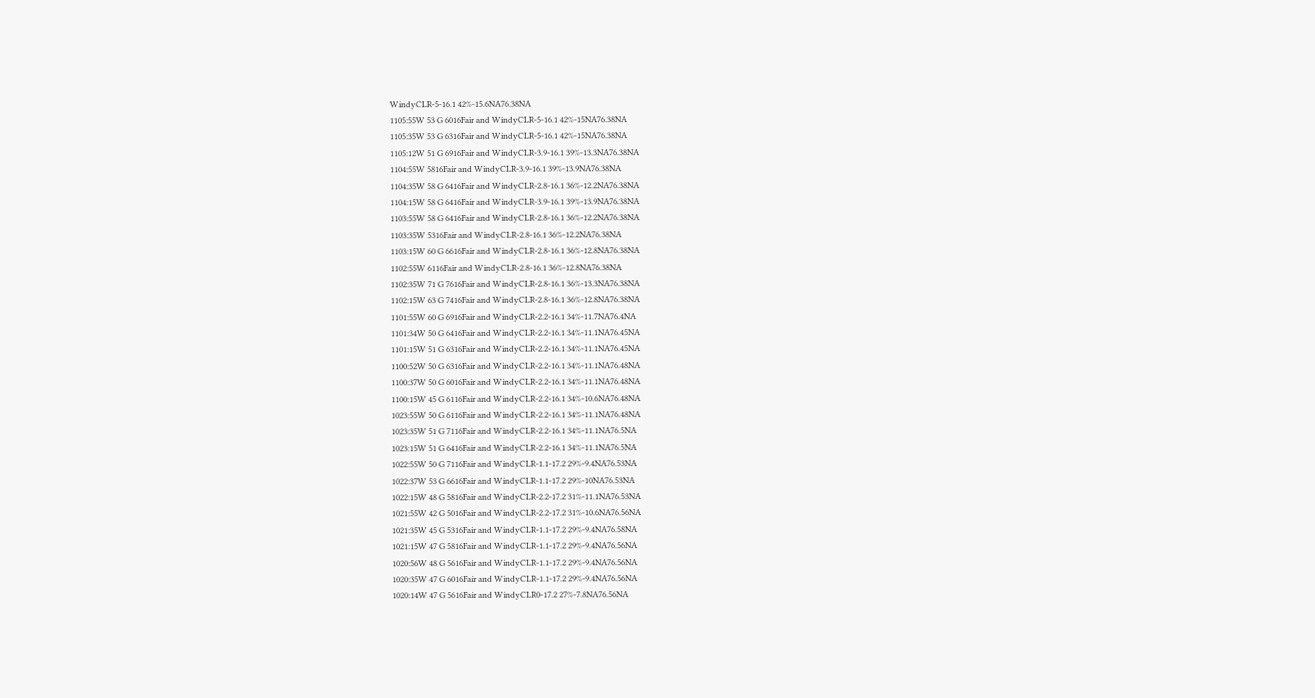WindyCLR-5-16.1 42%-15.6NA76.38NA
1105:55W 53 G 6016Fair and WindyCLR-5-16.1 42%-15NA76.38NA
1105:35W 53 G 6316Fair and WindyCLR-5-16.1 42%-15NA76.38NA
1105:12W 51 G 6916Fair and WindyCLR-3.9-16.1 39%-13.3NA76.38NA
1104:55W 5816Fair and WindyCLR-3.9-16.1 39%-13.9NA76.38NA
1104:35W 58 G 6416Fair and WindyCLR-2.8-16.1 36%-12.2NA76.38NA
1104:15W 58 G 6416Fair and WindyCLR-3.9-16.1 39%-13.9NA76.38NA
1103:55W 58 G 6416Fair and WindyCLR-2.8-16.1 36%-12.2NA76.38NA
1103:35W 5316Fair and WindyCLR-2.8-16.1 36%-12.2NA76.38NA
1103:15W 60 G 6616Fair and WindyCLR-2.8-16.1 36%-12.8NA76.38NA
1102:55W 6116Fair and WindyCLR-2.8-16.1 36%-12.8NA76.38NA
1102:35W 71 G 7616Fair and WindyCLR-2.8-16.1 36%-13.3NA76.38NA
1102:15W 63 G 7416Fair and WindyCLR-2.8-16.1 36%-12.8NA76.38NA
1101:55W 60 G 6916Fair and WindyCLR-2.2-16.1 34%-11.7NA76.4NA
1101:34W 50 G 6416Fair and WindyCLR-2.2-16.1 34%-11.1NA76.45NA
1101:15W 51 G 6316Fair and WindyCLR-2.2-16.1 34%-11.1NA76.45NA
1100:52W 50 G 6316Fair and WindyCLR-2.2-16.1 34%-11.1NA76.48NA
1100:37W 50 G 6016Fair and WindyCLR-2.2-16.1 34%-11.1NA76.48NA
1100:15W 45 G 6116Fair and WindyCLR-2.2-16.1 34%-10.6NA76.48NA
1023:55W 50 G 6116Fair and WindyCLR-2.2-16.1 34%-11.1NA76.48NA
1023:35W 51 G 7116Fair and WindyCLR-2.2-16.1 34%-11.1NA76.5NA
1023:15W 51 G 6416Fair and WindyCLR-2.2-16.1 34%-11.1NA76.5NA
1022:55W 50 G 7116Fair and WindyCLR-1.1-17.2 29%-9.4NA76.53NA
1022:37W 53 G 6616Fair and WindyCLR-1.1-17.2 29%-10NA76.53NA
1022:15W 48 G 5816Fair and WindyCLR-2.2-17.2 31%-11.1NA76.53NA
1021:55W 42 G 5016Fair and WindyCLR-2.2-17.2 31%-10.6NA76.56NA
1021:35W 45 G 5316Fair and WindyCLR-1.1-17.2 29%-9.4NA76.58NA
1021:15W 47 G 5816Fair and WindyCLR-1.1-17.2 29%-9.4NA76.56NA
1020:56W 48 G 5616Fair and WindyCLR-1.1-17.2 29%-9.4NA76.56NA
1020:35W 47 G 6016Fair and WindyCLR-1.1-17.2 29%-9.4NA76.56NA
1020:14W 47 G 5616Fair and WindyCLR0-17.2 27%-7.8NA76.56NA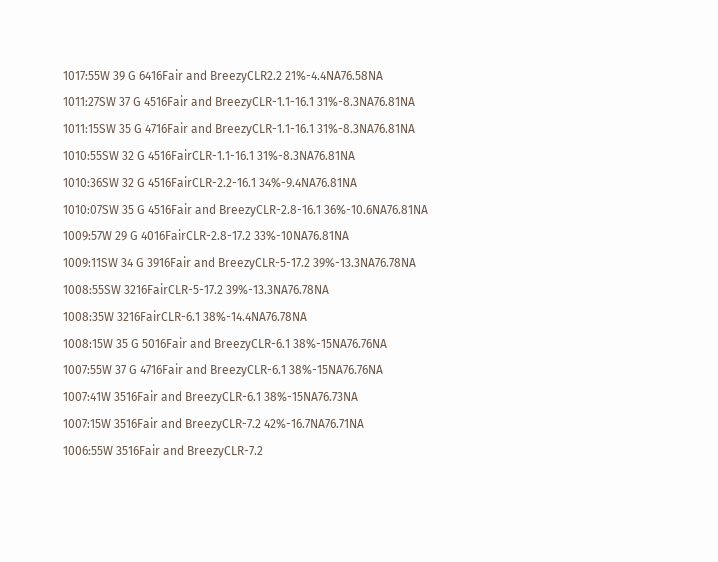1017:55W 39 G 6416Fair and BreezyCLR2.2 21%-4.4NA76.58NA
1011:27SW 37 G 4516Fair and BreezyCLR-1.1-16.1 31%-8.3NA76.81NA
1011:15SW 35 G 4716Fair and BreezyCLR-1.1-16.1 31%-8.3NA76.81NA
1010:55SW 32 G 4516FairCLR-1.1-16.1 31%-8.3NA76.81NA
1010:36SW 32 G 4516FairCLR-2.2-16.1 34%-9.4NA76.81NA
1010:07SW 35 G 4516Fair and BreezyCLR-2.8-16.1 36%-10.6NA76.81NA
1009:57W 29 G 4016FairCLR-2.8-17.2 33%-10NA76.81NA
1009:11SW 34 G 3916Fair and BreezyCLR-5-17.2 39%-13.3NA76.78NA
1008:55SW 3216FairCLR-5-17.2 39%-13.3NA76.78NA
1008:35W 3216FairCLR-6.1 38%-14.4NA76.78NA
1008:15W 35 G 5016Fair and BreezyCLR-6.1 38%-15NA76.76NA
1007:55W 37 G 4716Fair and BreezyCLR-6.1 38%-15NA76.76NA
1007:41W 3516Fair and BreezyCLR-6.1 38%-15NA76.73NA
1007:15W 3516Fair and BreezyCLR-7.2 42%-16.7NA76.71NA
1006:55W 3516Fair and BreezyCLR-7.2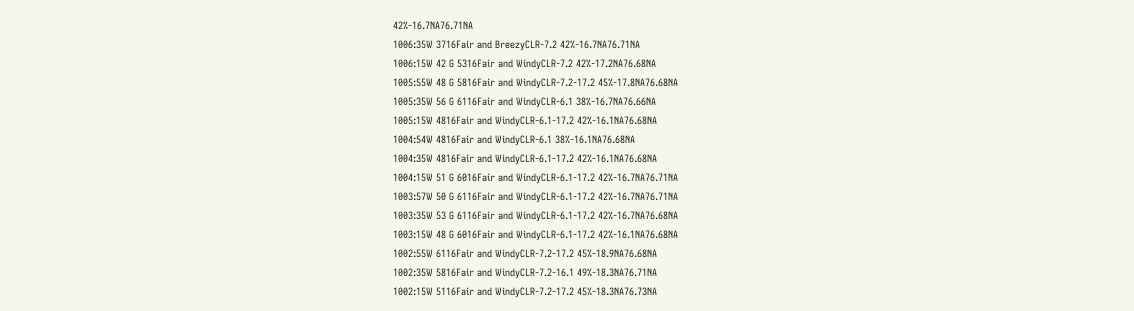42%-16.7NA76.71NA
1006:35W 3716Fair and BreezyCLR-7.2 42%-16.7NA76.71NA
1006:15W 42 G 5316Fair and WindyCLR-7.2 42%-17.2NA76.68NA
1005:55W 48 G 5816Fair and WindyCLR-7.2-17.2 45%-17.8NA76.68NA
1005:35W 56 G 6116Fair and WindyCLR-6.1 38%-16.7NA76.66NA
1005:15W 4816Fair and WindyCLR-6.1-17.2 42%-16.1NA76.68NA
1004:54W 4816Fair and WindyCLR-6.1 38%-16.1NA76.68NA
1004:35W 4816Fair and WindyCLR-6.1-17.2 42%-16.1NA76.68NA
1004:15W 51 G 6016Fair and WindyCLR-6.1-17.2 42%-16.7NA76.71NA
1003:57W 50 G 6116Fair and WindyCLR-6.1-17.2 42%-16.7NA76.71NA
1003:35W 53 G 6116Fair and WindyCLR-6.1-17.2 42%-16.7NA76.68NA
1003:15W 48 G 6016Fair and WindyCLR-6.1-17.2 42%-16.1NA76.68NA
1002:55W 6116Fair and WindyCLR-7.2-17.2 45%-18.9NA76.68NA
1002:35W 5816Fair and WindyCLR-7.2-16.1 49%-18.3NA76.71NA
1002:15W 5116Fair and WindyCLR-7.2-17.2 45%-18.3NA76.73NA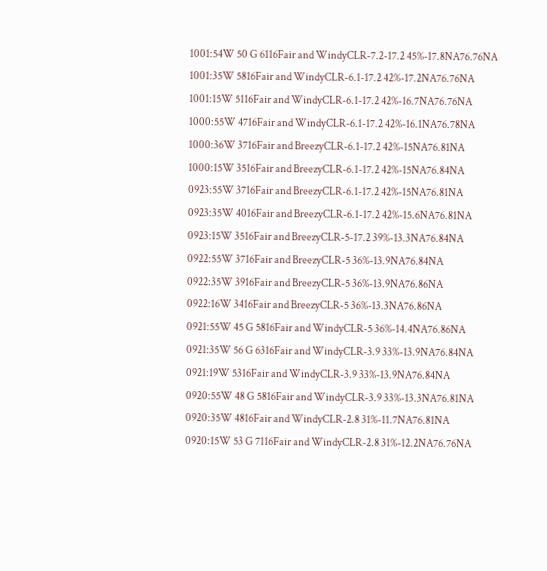1001:54W 50 G 6116Fair and WindyCLR-7.2-17.2 45%-17.8NA76.76NA
1001:35W 5816Fair and WindyCLR-6.1-17.2 42%-17.2NA76.76NA
1001:15W 5116Fair and WindyCLR-6.1-17.2 42%-16.7NA76.76NA
1000:55W 4716Fair and WindyCLR-6.1-17.2 42%-16.1NA76.78NA
1000:36W 3716Fair and BreezyCLR-6.1-17.2 42%-15NA76.81NA
1000:15W 3516Fair and BreezyCLR-6.1-17.2 42%-15NA76.84NA
0923:55W 3716Fair and BreezyCLR-6.1-17.2 42%-15NA76.81NA
0923:35W 4016Fair and BreezyCLR-6.1-17.2 42%-15.6NA76.81NA
0923:15W 3516Fair and BreezyCLR-5-17.2 39%-13.3NA76.84NA
0922:55W 3716Fair and BreezyCLR-5 36%-13.9NA76.84NA
0922:35W 3916Fair and BreezyCLR-5 36%-13.9NA76.86NA
0922:16W 3416Fair and BreezyCLR-5 36%-13.3NA76.86NA
0921:55W 45 G 5816Fair and WindyCLR-5 36%-14.4NA76.86NA
0921:35W 56 G 6316Fair and WindyCLR-3.9 33%-13.9NA76.84NA
0921:19W 5316Fair and WindyCLR-3.9 33%-13.9NA76.84NA
0920:55W 48 G 5816Fair and WindyCLR-3.9 33%-13.3NA76.81NA
0920:35W 4816Fair and WindyCLR-2.8 31%-11.7NA76.81NA
0920:15W 53 G 7116Fair and WindyCLR-2.8 31%-12.2NA76.76NA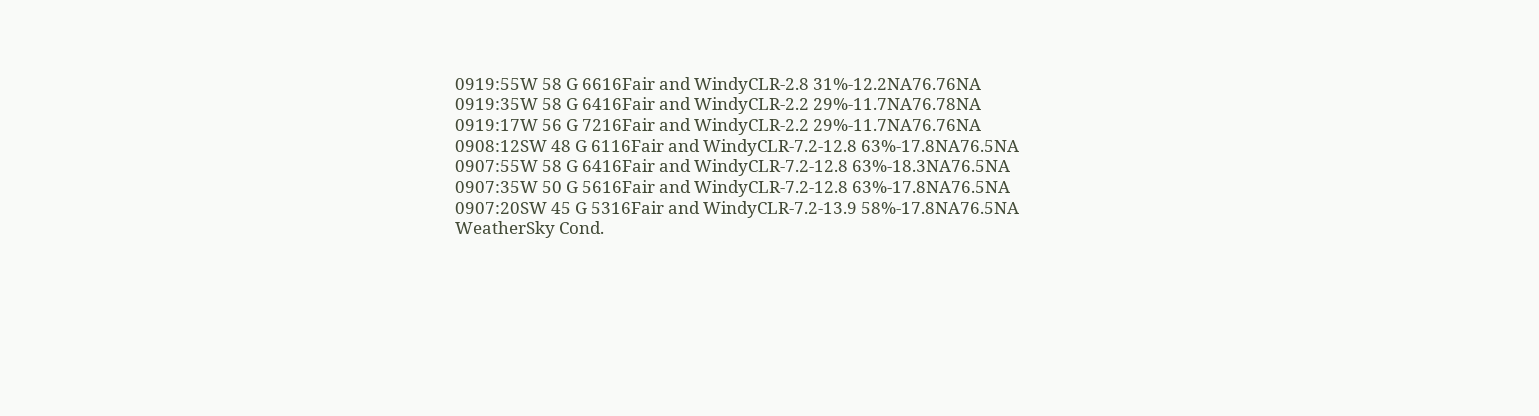0919:55W 58 G 6616Fair and WindyCLR-2.8 31%-12.2NA76.76NA
0919:35W 58 G 6416Fair and WindyCLR-2.2 29%-11.7NA76.78NA
0919:17W 56 G 7216Fair and WindyCLR-2.2 29%-11.7NA76.76NA
0908:12SW 48 G 6116Fair and WindyCLR-7.2-12.8 63%-17.8NA76.5NA
0907:55W 58 G 6416Fair and WindyCLR-7.2-12.8 63%-18.3NA76.5NA
0907:35W 50 G 5616Fair and WindyCLR-7.2-12.8 63%-17.8NA76.5NA
0907:20SW 45 G 5316Fair and WindyCLR-7.2-13.9 58%-17.8NA76.5NA
WeatherSky Cond.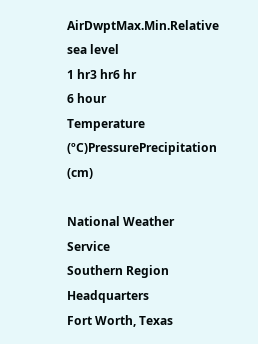AirDwptMax.Min.Relative
sea level
1 hr3 hr6 hr
6 hour
Temperature (ºC)PressurePrecipitation (cm)

National Weather Service
Southern Region Headquarters
Fort Worth, Texas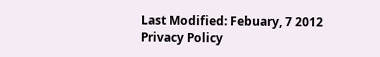Last Modified: Febuary, 7 2012
Privacy Policy